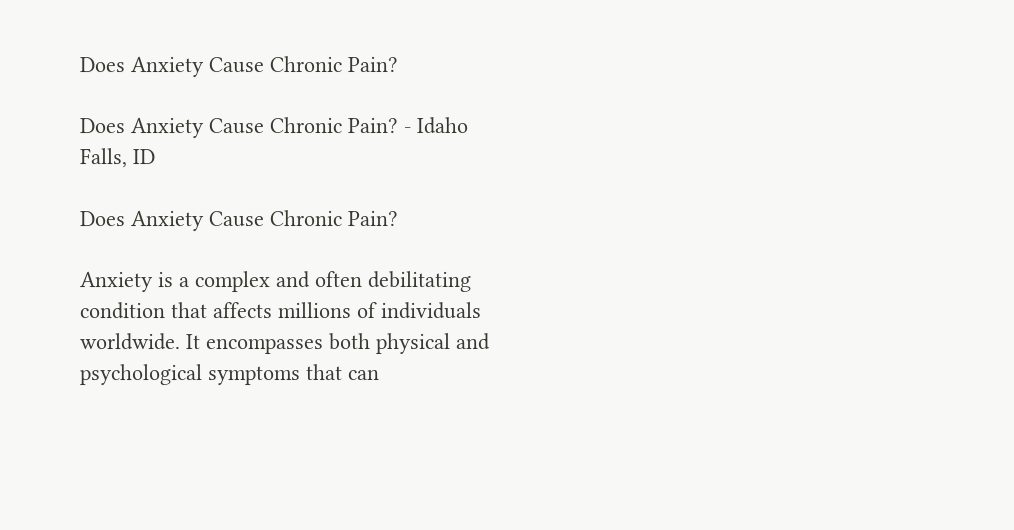Does Anxiety Cause Chronic Pain?

Does Anxiety Cause Chronic Pain? - Idaho Falls, ID

Does Anxiety Cause Chronic Pain?

Anxiety is a complex and often debilitating condition that affects millions of individuals worldwide. It encompasses both physical and psychological symptoms that can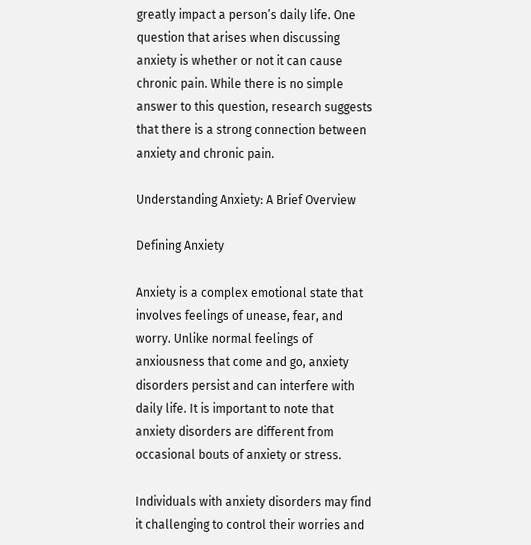greatly impact a person’s daily life. One question that arises when discussing anxiety is whether or not it can cause chronic pain. While there is no simple answer to this question, research suggests that there is a strong connection between anxiety and chronic pain.

Understanding Anxiety: A Brief Overview

Defining Anxiety

Anxiety is a complex emotional state that involves feelings of unease, fear, and worry. Unlike normal feelings of anxiousness that come and go, anxiety disorders persist and can interfere with daily life. It is important to note that anxiety disorders are different from occasional bouts of anxiety or stress.

Individuals with anxiety disorders may find it challenging to control their worries and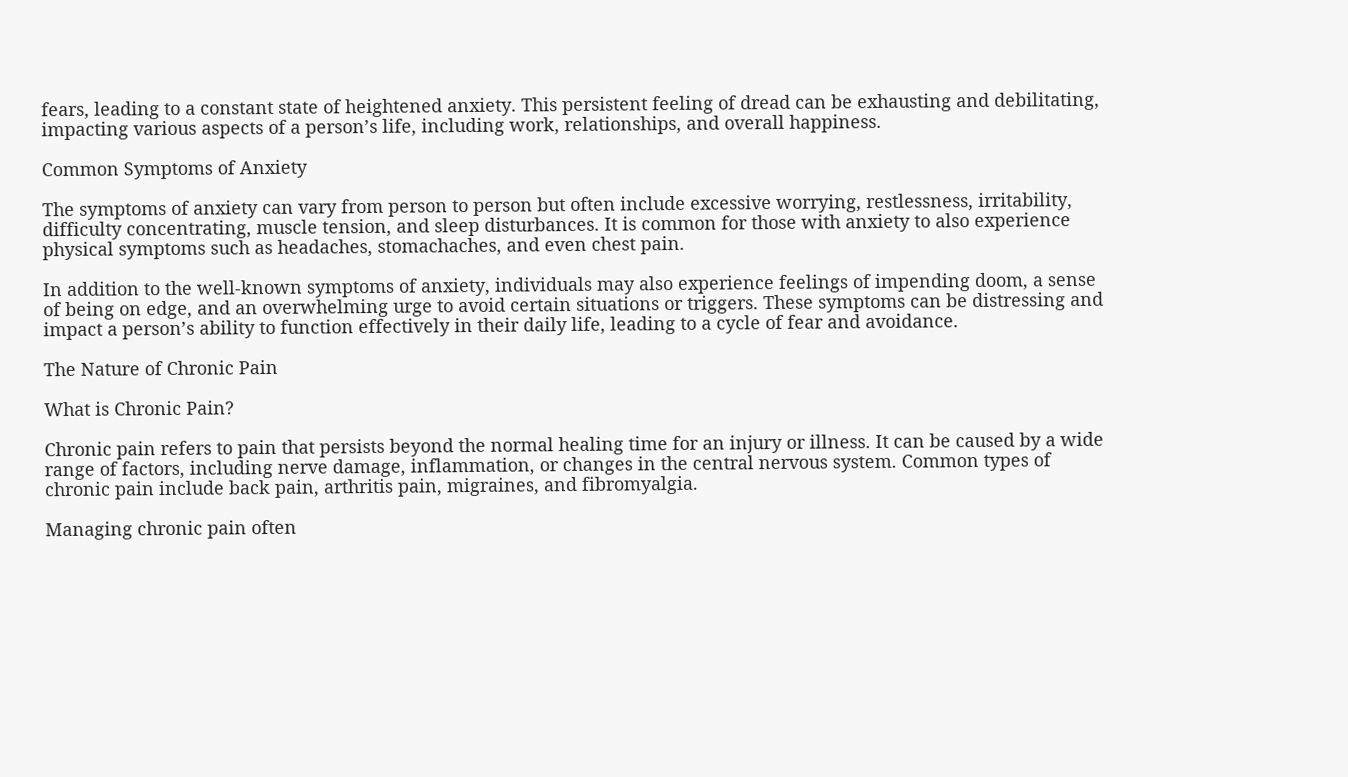fears, leading to a constant state of heightened anxiety. This persistent feeling of dread can be exhausting and debilitating, impacting various aspects of a person’s life, including work, relationships, and overall happiness.

Common Symptoms of Anxiety

The symptoms of anxiety can vary from person to person but often include excessive worrying, restlessness, irritability, difficulty concentrating, muscle tension, and sleep disturbances. It is common for those with anxiety to also experience physical symptoms such as headaches, stomachaches, and even chest pain.

In addition to the well-known symptoms of anxiety, individuals may also experience feelings of impending doom, a sense of being on edge, and an overwhelming urge to avoid certain situations or triggers. These symptoms can be distressing and impact a person’s ability to function effectively in their daily life, leading to a cycle of fear and avoidance.

The Nature of Chronic Pain

What is Chronic Pain?

Chronic pain refers to pain that persists beyond the normal healing time for an injury or illness. It can be caused by a wide range of factors, including nerve damage, inflammation, or changes in the central nervous system. Common types of chronic pain include back pain, arthritis pain, migraines, and fibromyalgia.

Managing chronic pain often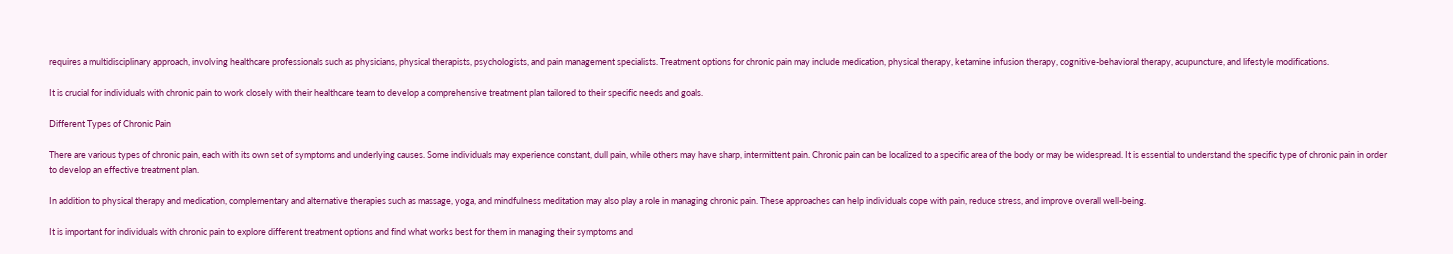requires a multidisciplinary approach, involving healthcare professionals such as physicians, physical therapists, psychologists, and pain management specialists. Treatment options for chronic pain may include medication, physical therapy, ketamine infusion therapy, cognitive-behavioral therapy, acupuncture, and lifestyle modifications.

It is crucial for individuals with chronic pain to work closely with their healthcare team to develop a comprehensive treatment plan tailored to their specific needs and goals.

Different Types of Chronic Pain

There are various types of chronic pain, each with its own set of symptoms and underlying causes. Some individuals may experience constant, dull pain, while others may have sharp, intermittent pain. Chronic pain can be localized to a specific area of the body or may be widespread. It is essential to understand the specific type of chronic pain in order to develop an effective treatment plan.

In addition to physical therapy and medication, complementary and alternative therapies such as massage, yoga, and mindfulness meditation may also play a role in managing chronic pain. These approaches can help individuals cope with pain, reduce stress, and improve overall well-being.

It is important for individuals with chronic pain to explore different treatment options and find what works best for them in managing their symptoms and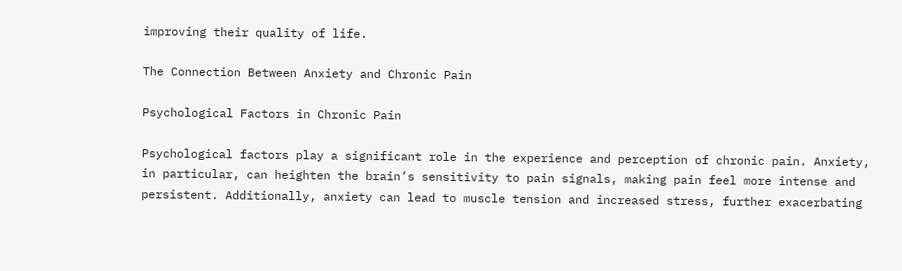improving their quality of life.

The Connection Between Anxiety and Chronic Pain

Psychological Factors in Chronic Pain

Psychological factors play a significant role in the experience and perception of chronic pain. Anxiety, in particular, can heighten the brain’s sensitivity to pain signals, making pain feel more intense and persistent. Additionally, anxiety can lead to muscle tension and increased stress, further exacerbating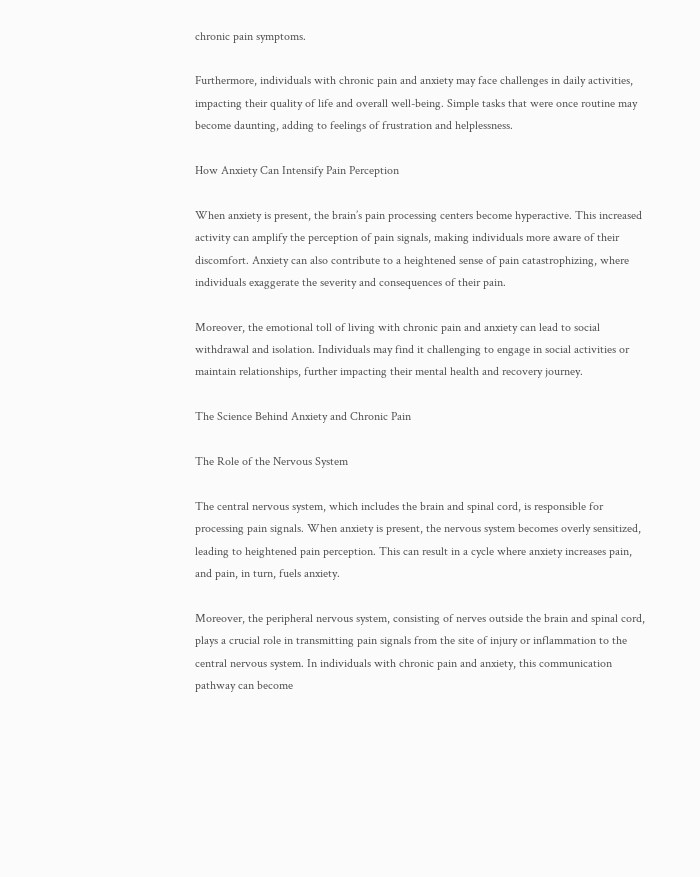chronic pain symptoms.

Furthermore, individuals with chronic pain and anxiety may face challenges in daily activities, impacting their quality of life and overall well-being. Simple tasks that were once routine may become daunting, adding to feelings of frustration and helplessness.

How Anxiety Can Intensify Pain Perception

When anxiety is present, the brain’s pain processing centers become hyperactive. This increased activity can amplify the perception of pain signals, making individuals more aware of their discomfort. Anxiety can also contribute to a heightened sense of pain catastrophizing, where individuals exaggerate the severity and consequences of their pain.

Moreover, the emotional toll of living with chronic pain and anxiety can lead to social withdrawal and isolation. Individuals may find it challenging to engage in social activities or maintain relationships, further impacting their mental health and recovery journey.

The Science Behind Anxiety and Chronic Pain

The Role of the Nervous System

The central nervous system, which includes the brain and spinal cord, is responsible for processing pain signals. When anxiety is present, the nervous system becomes overly sensitized, leading to heightened pain perception. This can result in a cycle where anxiety increases pain, and pain, in turn, fuels anxiety.

Moreover, the peripheral nervous system, consisting of nerves outside the brain and spinal cord, plays a crucial role in transmitting pain signals from the site of injury or inflammation to the central nervous system. In individuals with chronic pain and anxiety, this communication pathway can become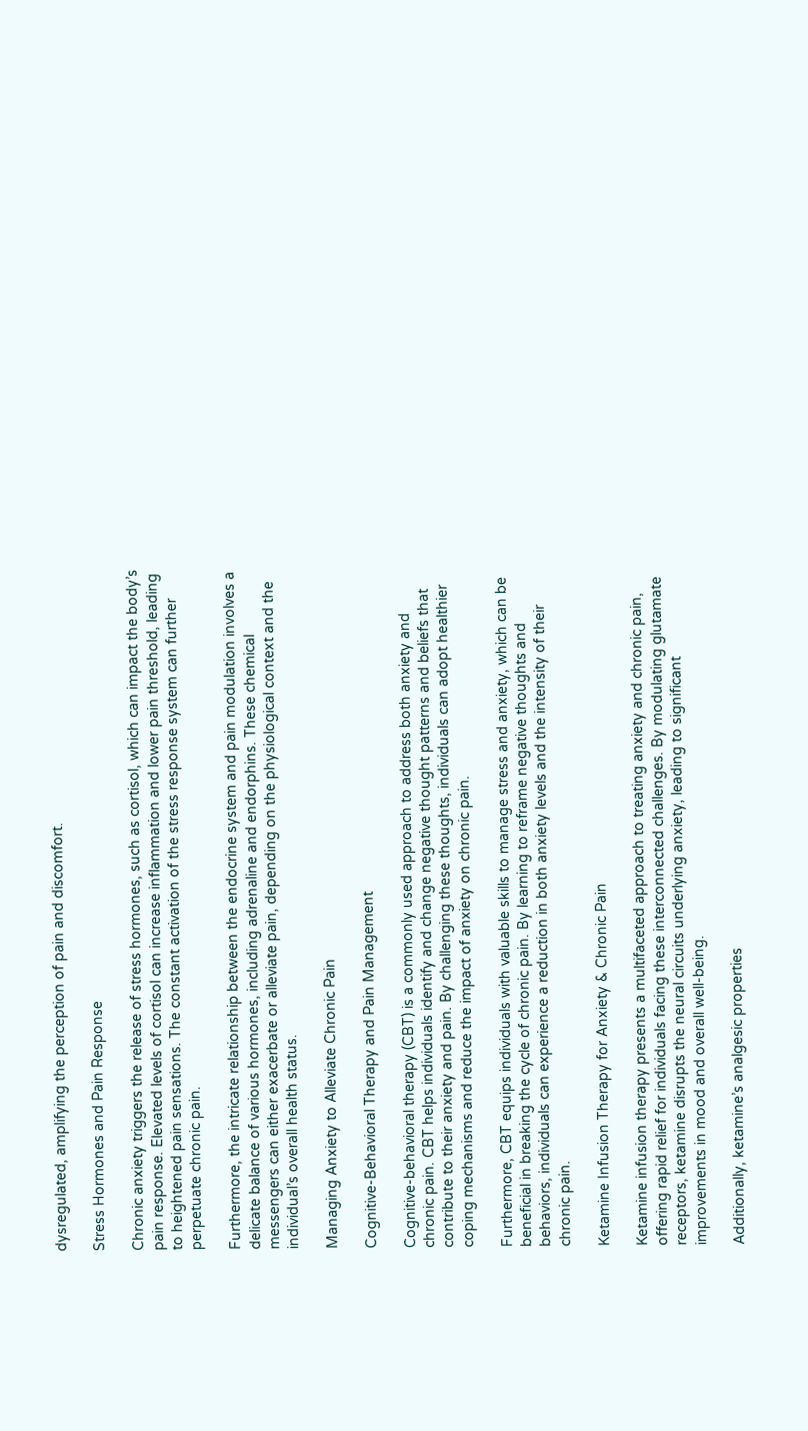dysregulated, amplifying the perception of pain and discomfort.

Stress Hormones and Pain Response

Chronic anxiety triggers the release of stress hormones, such as cortisol, which can impact the body’s pain response. Elevated levels of cortisol can increase inflammation and lower pain threshold, leading to heightened pain sensations. The constant activation of the stress response system can further perpetuate chronic pain.

Furthermore, the intricate relationship between the endocrine system and pain modulation involves a delicate balance of various hormones, including adrenaline and endorphins. These chemical messengers can either exacerbate or alleviate pain, depending on the physiological context and the individual’s overall health status.

Managing Anxiety to Alleviate Chronic Pain

Cognitive-Behavioral Therapy and Pain Management

Cognitive-behavioral therapy (CBT) is a commonly used approach to address both anxiety and chronic pain. CBT helps individuals identify and change negative thought patterns and beliefs that contribute to their anxiety and pain. By challenging these thoughts, individuals can adopt healthier coping mechanisms and reduce the impact of anxiety on chronic pain.

Furthermore, CBT equips individuals with valuable skills to manage stress and anxiety, which can be beneficial in breaking the cycle of chronic pain. By learning to reframe negative thoughts and behaviors, individuals can experience a reduction in both anxiety levels and the intensity of their chronic pain.

Ketamine Infusion Therapy for Anxiety & Chronic Pain

Ketamine infusion therapy presents a multifaceted approach to treating anxiety and chronic pain, offering rapid relief for individuals facing these interconnected challenges. By modulating glutamate receptors, ketamine disrupts the neural circuits underlying anxiety, leading to significant improvements in mood and overall well-being.

Additionally, ketamine’s analgesic properties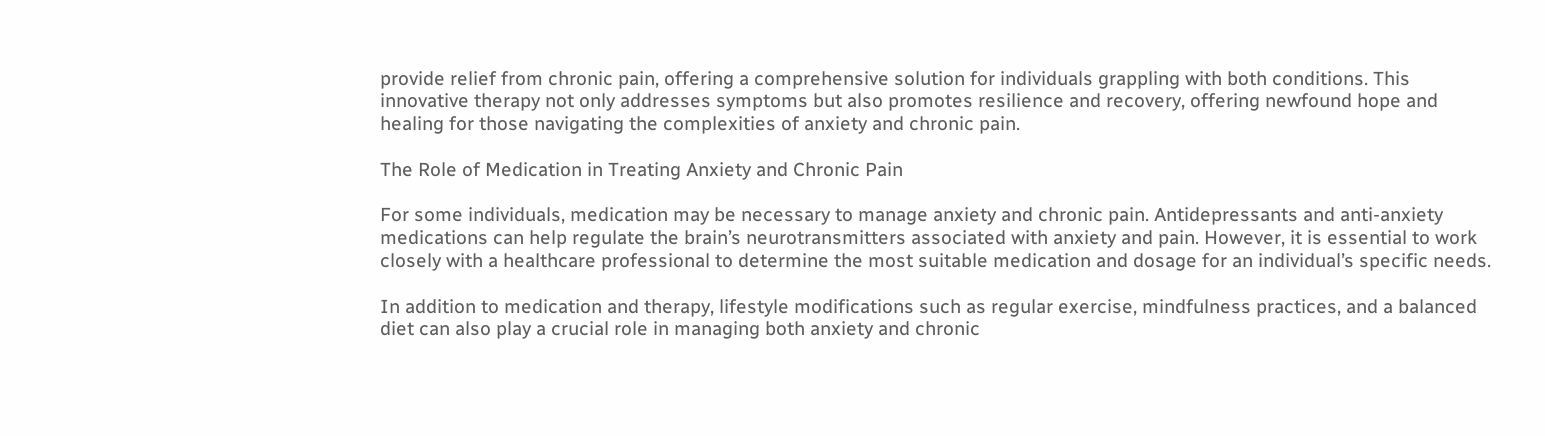provide relief from chronic pain, offering a comprehensive solution for individuals grappling with both conditions. This innovative therapy not only addresses symptoms but also promotes resilience and recovery, offering newfound hope and healing for those navigating the complexities of anxiety and chronic pain.

The Role of Medication in Treating Anxiety and Chronic Pain

For some individuals, medication may be necessary to manage anxiety and chronic pain. Antidepressants and anti-anxiety medications can help regulate the brain’s neurotransmitters associated with anxiety and pain. However, it is essential to work closely with a healthcare professional to determine the most suitable medication and dosage for an individual’s specific needs.

In addition to medication and therapy, lifestyle modifications such as regular exercise, mindfulness practices, and a balanced diet can also play a crucial role in managing both anxiety and chronic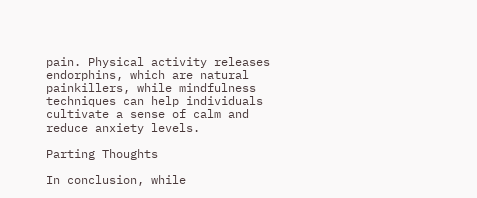pain. Physical activity releases endorphins, which are natural painkillers, while mindfulness techniques can help individuals cultivate a sense of calm and reduce anxiety levels.

Parting Thoughts

In conclusion, while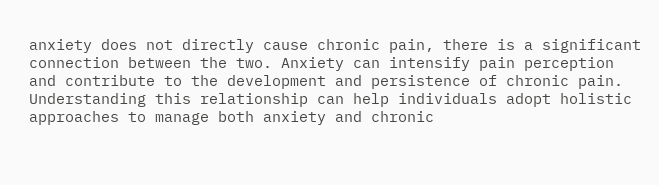anxiety does not directly cause chronic pain, there is a significant connection between the two. Anxiety can intensify pain perception and contribute to the development and persistence of chronic pain. Understanding this relationship can help individuals adopt holistic approaches to manage both anxiety and chronic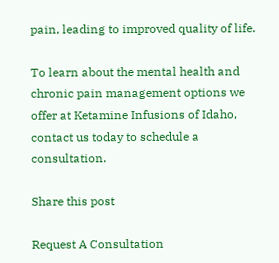pain, leading to improved quality of life.

To learn about the mental health and chronic pain management options we offer at Ketamine Infusions of Idaho, contact us today to schedule a consultation.

Share this post

Request A Consultation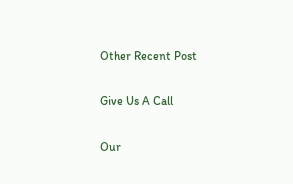Other Recent Post

Give Us A Call

Our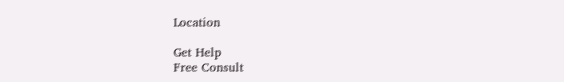Location

Get Help
Free Consult